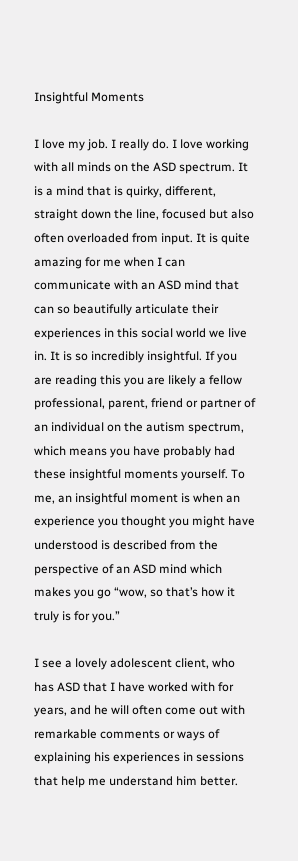Insightful Moments

I love my job. I really do. I love working with all minds on the ASD spectrum. It is a mind that is quirky, different, straight down the line, focused but also often overloaded from input. It is quite amazing for me when I can communicate with an ASD mind that can so beautifully articulate their experiences in this social world we live in. It is so incredibly insightful. If you are reading this you are likely a fellow professional, parent, friend or partner of an individual on the autism spectrum, which means you have probably had these insightful moments yourself. To me, an insightful moment is when an experience you thought you might have understood is described from the perspective of an ASD mind which makes you go “wow, so that’s how it truly is for you.”

I see a lovely adolescent client, who has ASD that I have worked with for years, and he will often come out with remarkable comments or ways of explaining his experiences in sessions that help me understand him better.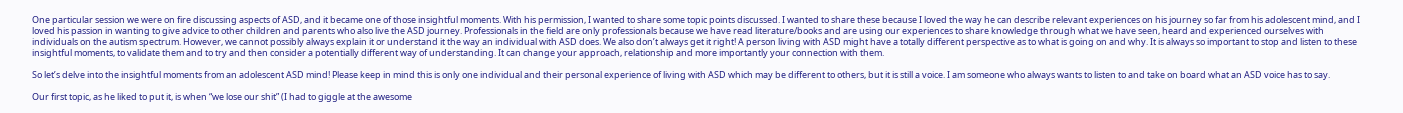One particular session we were on fire discussing aspects of ASD, and it became one of those insightful moments. With his permission, I wanted to share some topic points discussed. I wanted to share these because I loved the way he can describe relevant experiences on his journey so far from his adolescent mind, and I loved his passion in wanting to give advice to other children and parents who also live the ASD journey. Professionals in the field are only professionals because we have read literature/books and are using our experiences to share knowledge through what we have seen, heard and experienced ourselves with individuals on the autism spectrum. However, we cannot possibly always explain it or understand it the way an individual with ASD does. We also don’t always get it right! A person living with ASD might have a totally different perspective as to what is going on and why. It is always so important to stop and listen to these insightful moments, to validate them and to try and then consider a potentially different way of understanding. It can change your approach, relationship and more importantly your connection with them.

So let’s delve into the insightful moments from an adolescent ASD mind! Please keep in mind this is only one individual and their personal experience of living with ASD which may be different to others, but it is still a voice. I am someone who always wants to listen to and take on board what an ASD voice has to say.

Our first topic, as he liked to put it, is when “we lose our shit” (I had to giggle at the awesome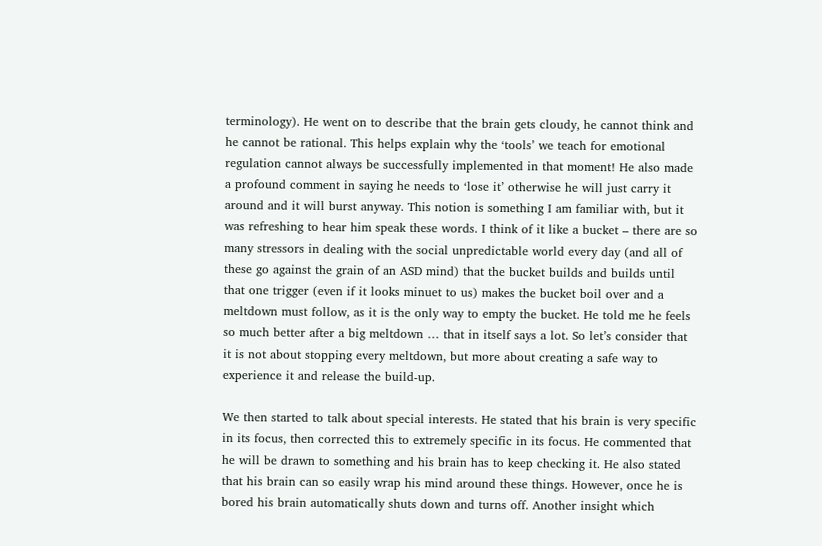terminology). He went on to describe that the brain gets cloudy, he cannot think and he cannot be rational. This helps explain why the ‘tools’ we teach for emotional regulation cannot always be successfully implemented in that moment! He also made a profound comment in saying he needs to ‘lose it’ otherwise he will just carry it around and it will burst anyway. This notion is something I am familiar with, but it was refreshing to hear him speak these words. I think of it like a bucket – there are so many stressors in dealing with the social unpredictable world every day (and all of these go against the grain of an ASD mind) that the bucket builds and builds until that one trigger (even if it looks minuet to us) makes the bucket boil over and a meltdown must follow, as it is the only way to empty the bucket. He told me he feels so much better after a big meltdown … that in itself says a lot. So let’s consider that it is not about stopping every meltdown, but more about creating a safe way to experience it and release the build-up.

We then started to talk about special interests. He stated that his brain is very specific in its focus, then corrected this to extremely specific in its focus. He commented that he will be drawn to something and his brain has to keep checking it. He also stated that his brain can so easily wrap his mind around these things. However, once he is bored his brain automatically shuts down and turns off. Another insight which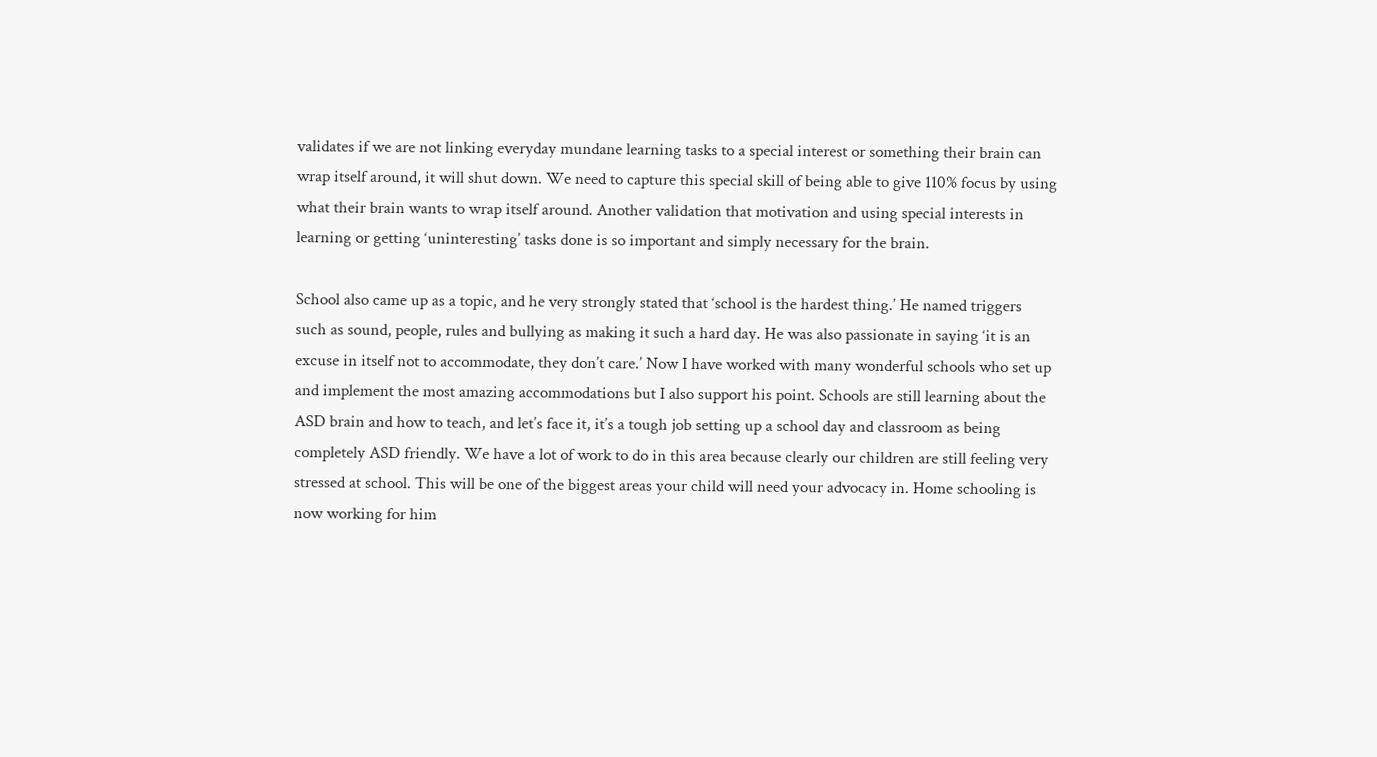validates if we are not linking everyday mundane learning tasks to a special interest or something their brain can wrap itself around, it will shut down. We need to capture this special skill of being able to give 110% focus by using what their brain wants to wrap itself around. Another validation that motivation and using special interests in learning or getting ‘uninteresting’ tasks done is so important and simply necessary for the brain.

School also came up as a topic, and he very strongly stated that ‘school is the hardest thing.’ He named triggers such as sound, people, rules and bullying as making it such a hard day. He was also passionate in saying ‘it is an excuse in itself not to accommodate, they don’t care.’ Now I have worked with many wonderful schools who set up and implement the most amazing accommodations but I also support his point. Schools are still learning about the ASD brain and how to teach, and let’s face it, it’s a tough job setting up a school day and classroom as being completely ASD friendly. We have a lot of work to do in this area because clearly our children are still feeling very stressed at school. This will be one of the biggest areas your child will need your advocacy in. Home schooling is now working for him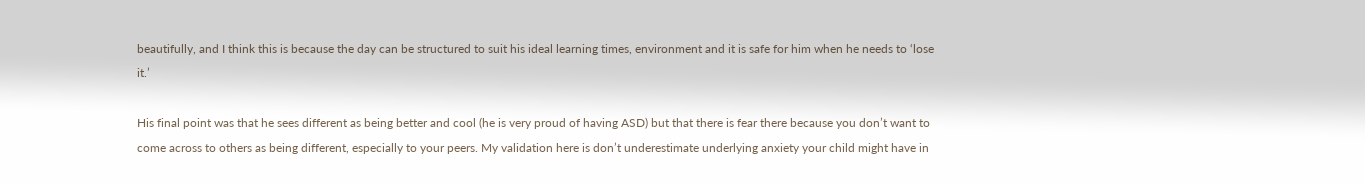beautifully, and I think this is because the day can be structured to suit his ideal learning times, environment and it is safe for him when he needs to ‘lose it.’

His final point was that he sees different as being better and cool (he is very proud of having ASD) but that there is fear there because you don’t want to come across to others as being different, especially to your peers. My validation here is don’t underestimate underlying anxiety your child might have in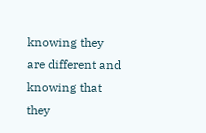knowing they are different and knowing that they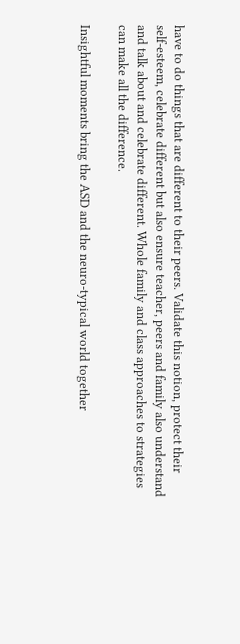have to do things that are different to their peers. Validate this notion, protect their self-esteem, celebrate different but also ensure teacher, peers and family also understand and talk about and celebrate different. Whole family and class approaches to strategies can make all the difference.

Insightful moments bring the ASD and the neuro-typical world together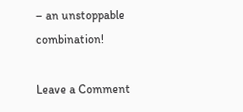– an unstoppable combination!

Leave a Comment